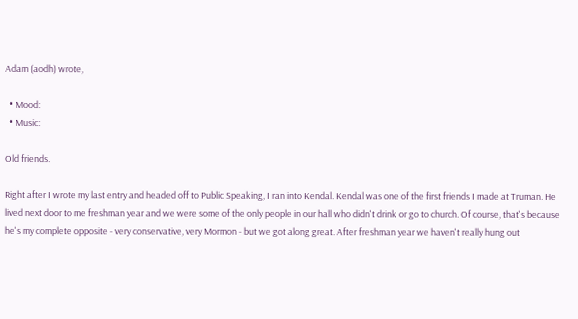Adam (aodh) wrote,

  • Mood:
  • Music:

Old friends.

Right after I wrote my last entry and headed off to Public Speaking, I ran into Kendal. Kendal was one of the first friends I made at Truman. He lived next door to me freshman year and we were some of the only people in our hall who didn't drink or go to church. Of course, that's because he's my complete opposite - very conservative, very Mormon - but we got along great. After freshman year we haven't really hung out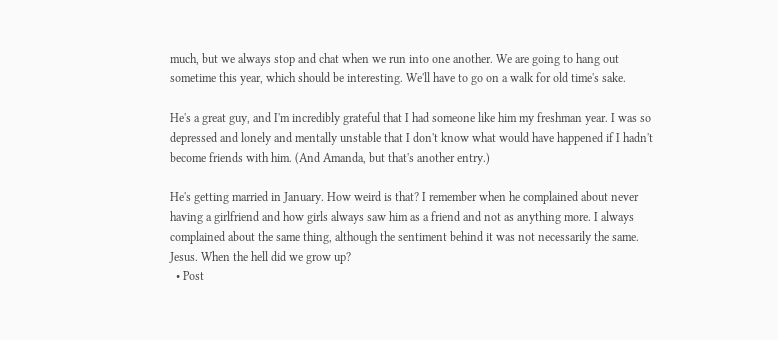much, but we always stop and chat when we run into one another. We are going to hang out sometime this year, which should be interesting. We'll have to go on a walk for old time's sake.

He's a great guy, and I'm incredibly grateful that I had someone like him my freshman year. I was so depressed and lonely and mentally unstable that I don't know what would have happened if I hadn't become friends with him. (And Amanda, but that's another entry.)

He's getting married in January. How weird is that? I remember when he complained about never having a girlfriend and how girls always saw him as a friend and not as anything more. I always complained about the same thing, although the sentiment behind it was not necessarily the same. Jesus. When the hell did we grow up?
  • Post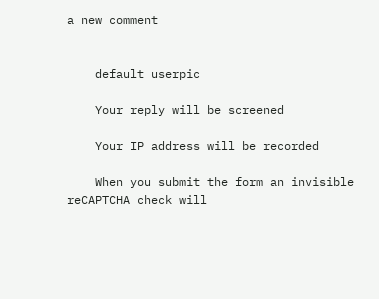a new comment


    default userpic

    Your reply will be screened

    Your IP address will be recorded

    When you submit the form an invisible reCAPTCHA check will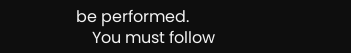be performed.
    You must follow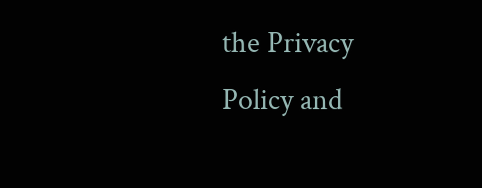the Privacy Policy and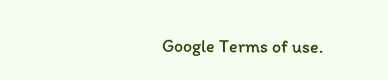Google Terms of use.